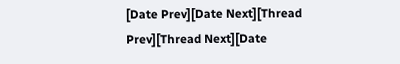[Date Prev][Date Next][Thread Prev][Thread Next][Date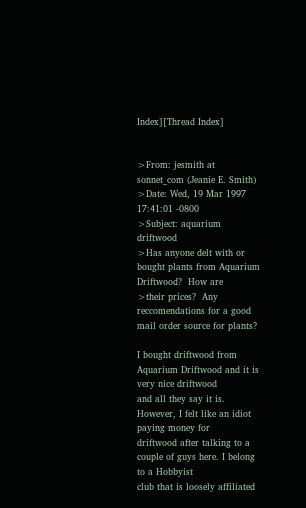Index][Thread Index]


>From: jesmith at sonnet_com (Jeanie E. Smith)
>Date: Wed, 19 Mar 1997 17:41:01 -0800
>Subject: aquarium driftwood
>Has anyone delt with or bought plants from Aquarium Driftwood?  How are
>their prices?  Any reccomendations for a good mail order source for plants?

I bought driftwood from Aquarium Driftwood and it is very nice driftwood
and all they say it is. However, I felt like an idiot paying money for
driftwood after talking to a couple of guys here. I belong to a Hobbyist
club that is loosely affiliated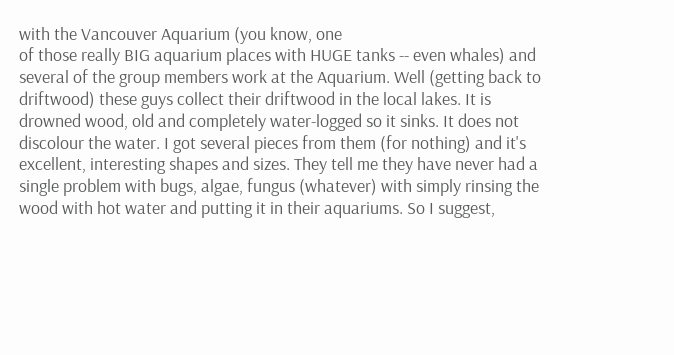with the Vancouver Aquarium (you know, one
of those really BIG aquarium places with HUGE tanks -- even whales) and
several of the group members work at the Aquarium. Well (getting back to
driftwood) these guys collect their driftwood in the local lakes. It is
drowned wood, old and completely water-logged so it sinks. It does not
discolour the water. I got several pieces from them (for nothing) and it's
excellent, interesting shapes and sizes. They tell me they have never had a
single problem with bugs, algae, fungus (whatever) with simply rinsing the
wood with hot water and putting it in their aquariums. So I suggest,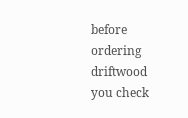before
ordering driftwood you check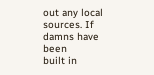out any local sources. If damns have been
built in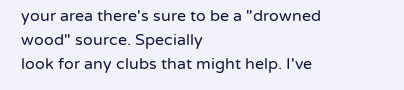your area there's sure to be a "drowned wood" source. Specially
look for any clubs that might help. I've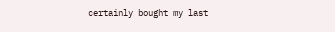certainly bought my last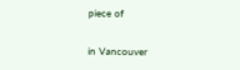piece of

in Vancouver